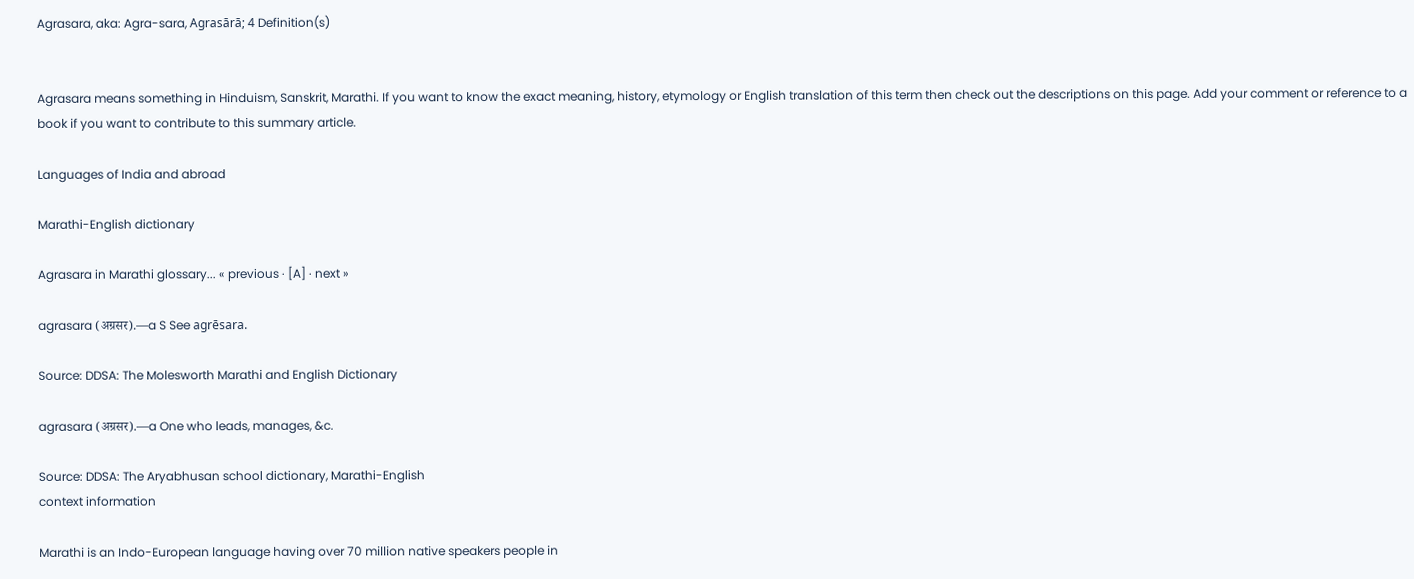Agrasara, aka: Agra-sara, Agrasārā; 4 Definition(s)


Agrasara means something in Hinduism, Sanskrit, Marathi. If you want to know the exact meaning, history, etymology or English translation of this term then check out the descriptions on this page. Add your comment or reference to a book if you want to contribute to this summary article.

Languages of India and abroad

Marathi-English dictionary

Agrasara in Marathi glossary... « previous · [A] · next »

agrasara (अग्रसर).—a S See agrēsara.

Source: DDSA: The Molesworth Marathi and English Dictionary

agrasara (अग्रसर).—a One who leads, manages, &c.

Source: DDSA: The Aryabhusan school dictionary, Marathi-English
context information

Marathi is an Indo-European language having over 70 million native speakers people in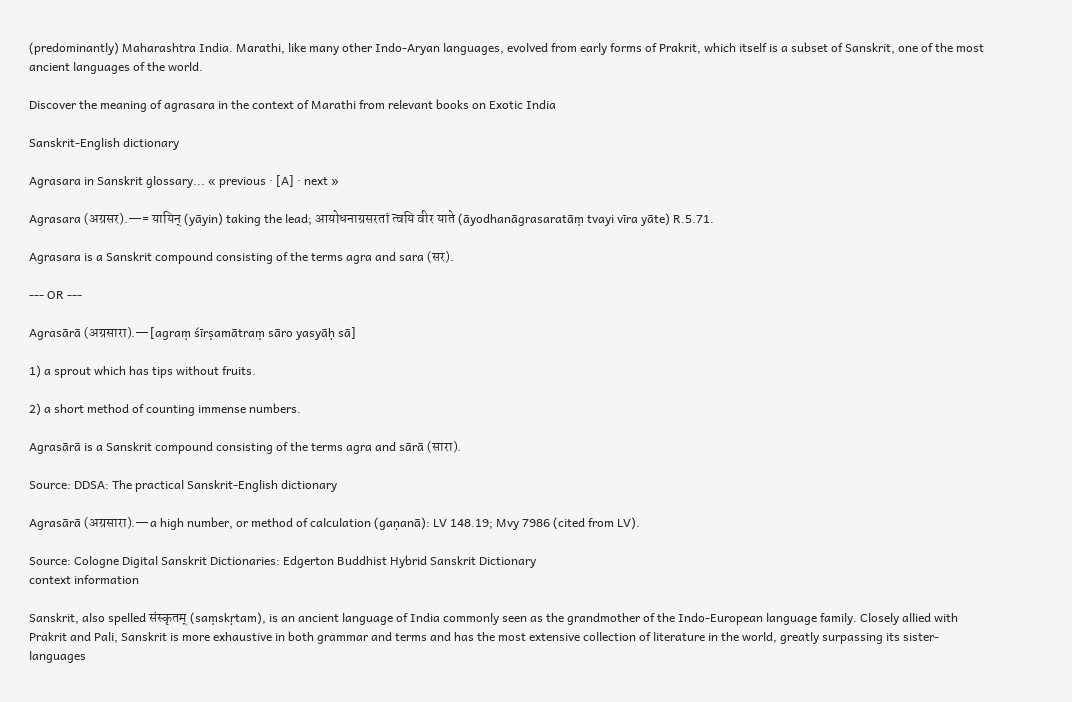(predominantly) Maharashtra India. Marathi, like many other Indo-Aryan languages, evolved from early forms of Prakrit, which itself is a subset of Sanskrit, one of the most ancient languages of the world.

Discover the meaning of agrasara in the context of Marathi from relevant books on Exotic India

Sanskrit-English dictionary

Agrasara in Sanskrit glossary... « previous · [A] · next »

Agrasara (अग्रसर).—= यायिन् (yāyin) taking the lead; आयोधनाग्रसरतां त्वयि वीर याते (āyodhanāgrasaratāṃ tvayi vīra yāte) R.5.71.

Agrasara is a Sanskrit compound consisting of the terms agra and sara (सर).

--- OR ---

Agrasārā (अग्रसारा).—[agraṃ śīrṣamātraṃ sāro yasyāḥ sā]

1) a sprout which has tips without fruits.

2) a short method of counting immense numbers.

Agrasārā is a Sanskrit compound consisting of the terms agra and sārā (सारा).

Source: DDSA: The practical Sanskrit-English dictionary

Agrasārā (अग्रसारा).—a high number, or method of calculation (gaṇanā): LV 148.19; Mvy 7986 (cited from LV).

Source: Cologne Digital Sanskrit Dictionaries: Edgerton Buddhist Hybrid Sanskrit Dictionary
context information

Sanskrit, also spelled संस्कृतम् (saṃskṛtam), is an ancient language of India commonly seen as the grandmother of the Indo-European language family. Closely allied with Prakrit and Pali, Sanskrit is more exhaustive in both grammar and terms and has the most extensive collection of literature in the world, greatly surpassing its sister-languages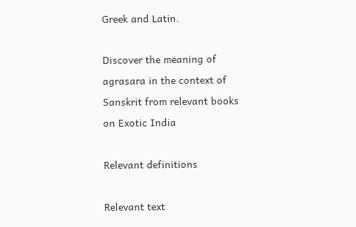Greek and Latin.

Discover the meaning of agrasara in the context of Sanskrit from relevant books on Exotic India

Relevant definitions

Relevant text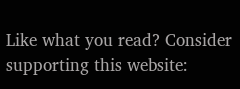Like what you read? Consider supporting this website: